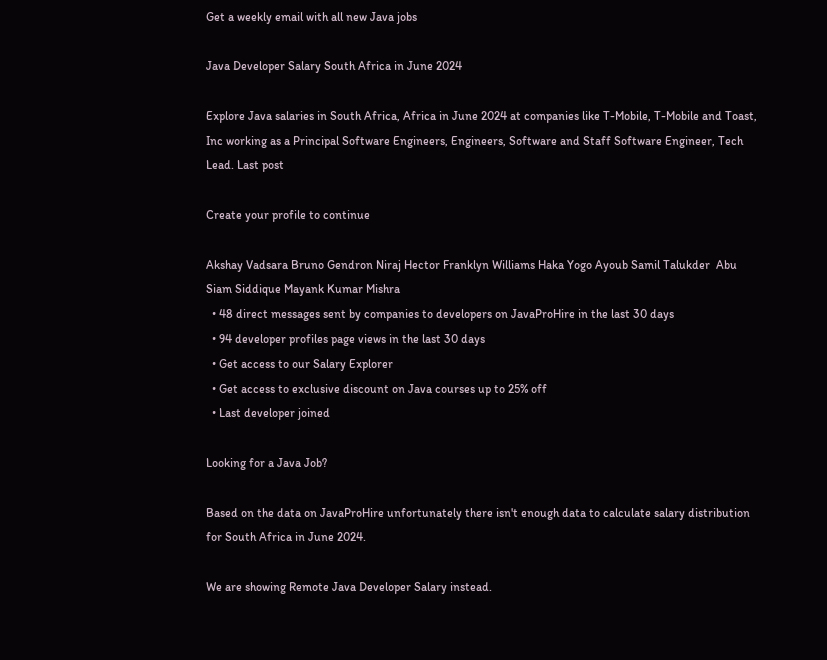Get a weekly email with all new Java jobs

Java Developer Salary South Africa in June 2024

Explore Java salaries in South Africa, Africa in June 2024 at companies like T-Mobile, T-Mobile and Toast, Inc working as a Principal Software Engineers, Engineers, Software and Staff Software Engineer, Tech Lead. Last post

Create your profile to continue

Akshay Vadsara Bruno Gendron Niraj Hector Franklyn Williams Haka Yogo Ayoub Samil Talukder  Abu Siam Siddique Mayank Kumar Mishra
  • 48 direct messages sent by companies to developers on JavaProHire in the last 30 days
  • 94 developer profiles page views in the last 30 days
  • Get access to our Salary Explorer
  • Get access to exclusive discount on Java courses up to 25% off
  • Last developer joined

Looking for a Java Job?

Based on the data on JavaProHire unfortunately there isn't enough data to calculate salary distribution for South Africa in June 2024.

We are showing Remote Java Developer Salary instead.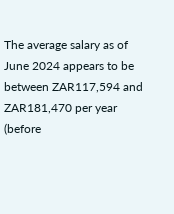The average salary as of June 2024 appears to be between ZAR117,594 and ZAR181,470 per year (before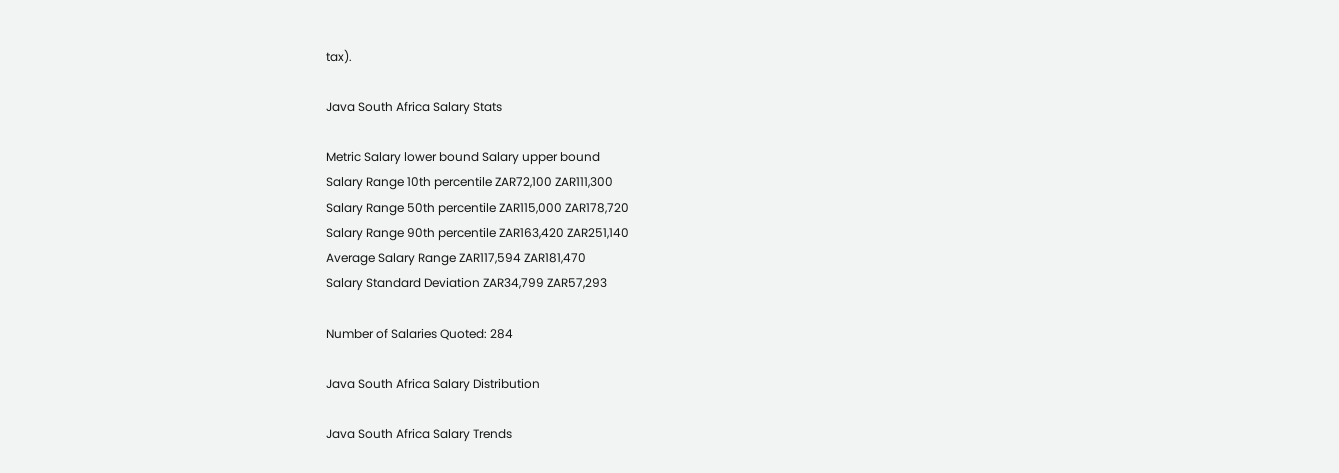tax).

Java South Africa Salary Stats

Metric Salary lower bound Salary upper bound
Salary Range 10th percentile ZAR72,100 ZAR111,300
Salary Range 50th percentile ZAR115,000 ZAR178,720
Salary Range 90th percentile ZAR163,420 ZAR251,140
Average Salary Range ZAR117,594 ZAR181,470
Salary Standard Deviation ZAR34,799 ZAR57,293

Number of Salaries Quoted: 284

Java South Africa Salary Distribution

Java South Africa Salary Trends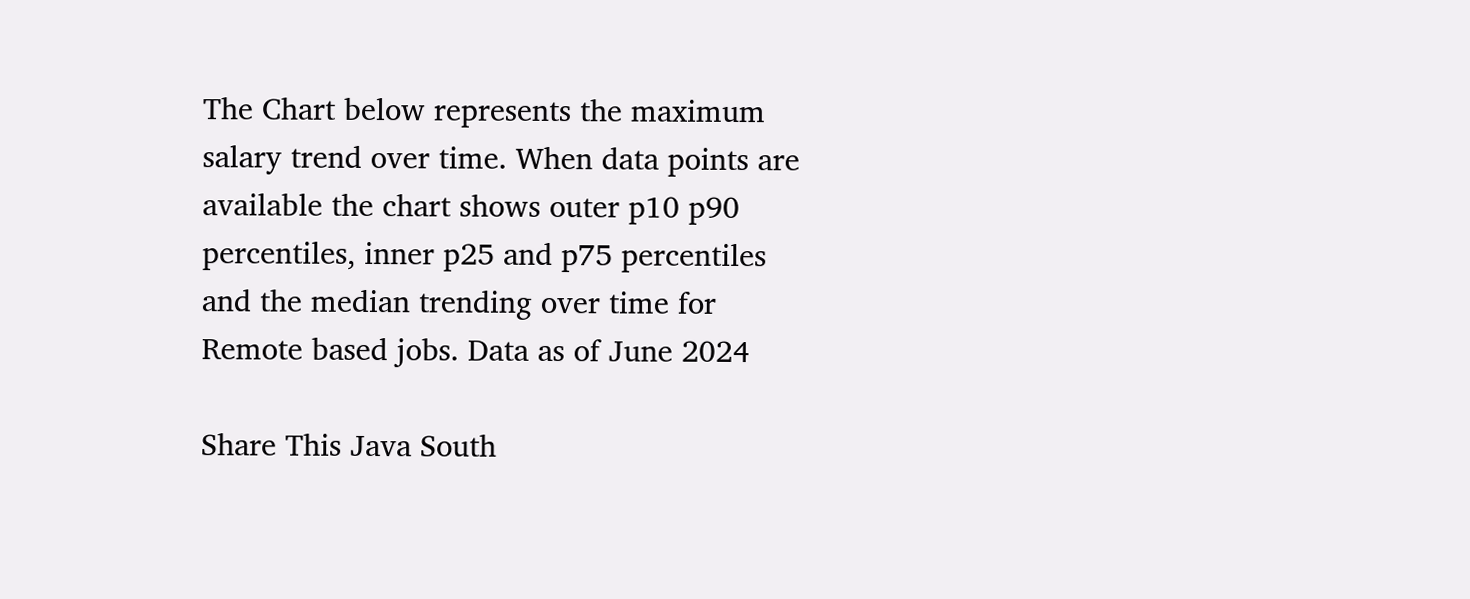The Chart below represents the maximum salary trend over time. When data points are available the chart shows outer p10 p90 percentiles, inner p25 and p75 percentiles and the median trending over time for Remote based jobs. Data as of June 2024

Share This Java South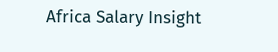Africa Salary Insight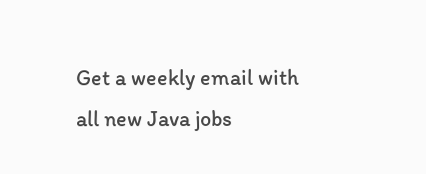Get a weekly email with all new Java jobs